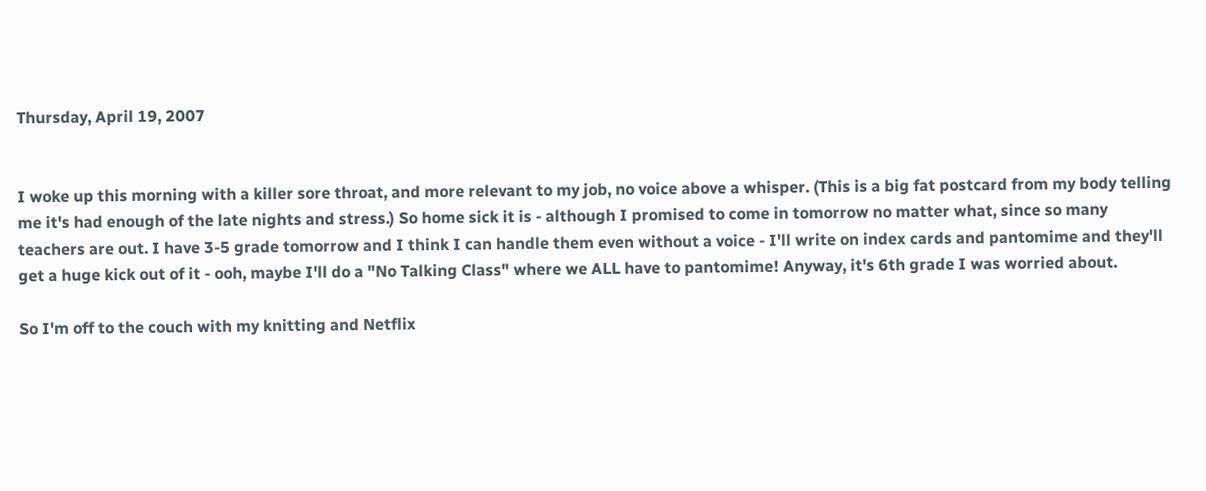Thursday, April 19, 2007


I woke up this morning with a killer sore throat, and more relevant to my job, no voice above a whisper. (This is a big fat postcard from my body telling me it's had enough of the late nights and stress.) So home sick it is - although I promised to come in tomorrow no matter what, since so many teachers are out. I have 3-5 grade tomorrow and I think I can handle them even without a voice - I'll write on index cards and pantomime and they'll get a huge kick out of it - ooh, maybe I'll do a "No Talking Class" where we ALL have to pantomime! Anyway, it's 6th grade I was worried about.

So I'm off to the couch with my knitting and Netflix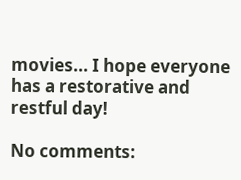movies... I hope everyone has a restorative and restful day!

No comments: